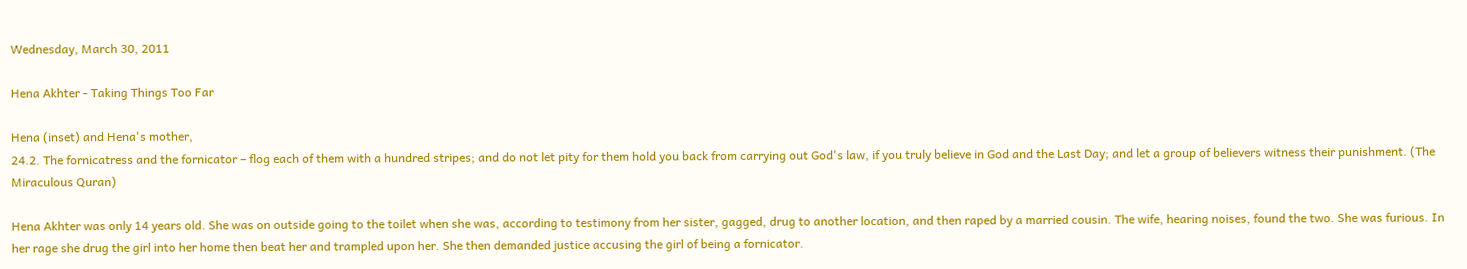Wednesday, March 30, 2011

Hena Akhter - Taking Things Too Far

Hena (inset) and Hena's mother,
24.2. The fornicatress and the fornicator – flog each of them with a hundred stripes; and do not let pity for them hold you back from carrying out God's law, if you truly believe in God and the Last Day; and let a group of believers witness their punishment. (The Miraculous Quran)

Hena Akhter was only 14 years old. She was on outside going to the toilet when she was, according to testimony from her sister, gagged, drug to another location, and then raped by a married cousin. The wife, hearing noises, found the two. She was furious. In her rage she drug the girl into her home then beat her and trampled upon her. She then demanded justice accusing the girl of being a fornicator.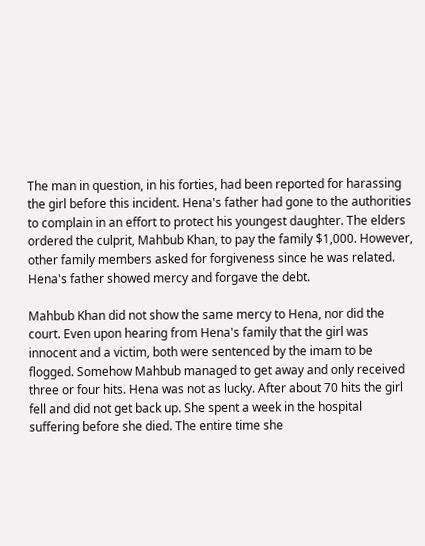The man in question, in his forties, had been reported for harassing the girl before this incident. Hena's father had gone to the authorities to complain in an effort to protect his youngest daughter. The elders ordered the culprit, Mahbub Khan, to pay the family $1,000. However, other family members asked for forgiveness since he was related. Hena's father showed mercy and forgave the debt.

Mahbub Khan did not show the same mercy to Hena, nor did the court. Even upon hearing from Hena's family that the girl was innocent and a victim, both were sentenced by the imam to be flogged. Somehow Mahbub managed to get away and only received three or four hits. Hena was not as lucky. After about 70 hits the girl fell and did not get back up. She spent a week in the hospital suffering before she died. The entire time she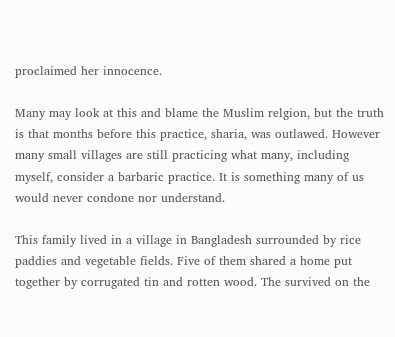proclaimed her innocence.

Many may look at this and blame the Muslim relgion, but the truth is that months before this practice, sharia, was outlawed. However many small villages are still practicing what many, including myself, consider a barbaric practice. It is something many of us would never condone nor understand.

This family lived in a village in Bangladesh surrounded by rice paddies and vegetable fields. Five of them shared a home put together by corrugated tin and rotten wood. The survived on the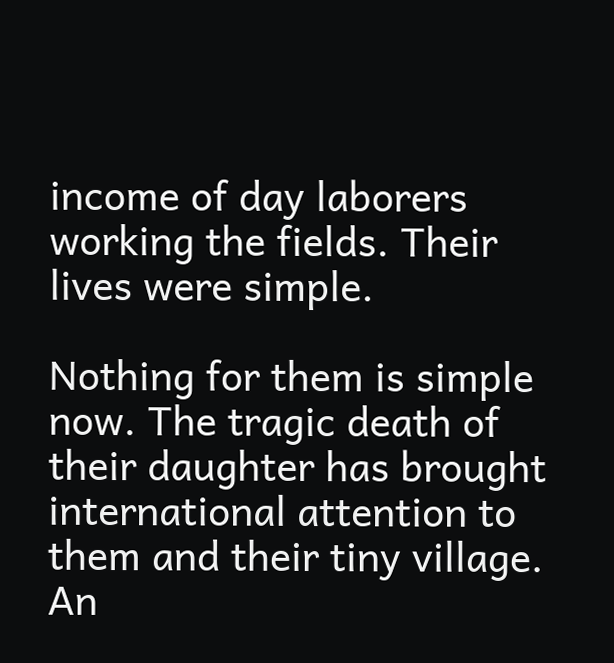income of day laborers working the fields. Their lives were simple.

Nothing for them is simple now. The tragic death of their daughter has brought international attention to them and their tiny village. An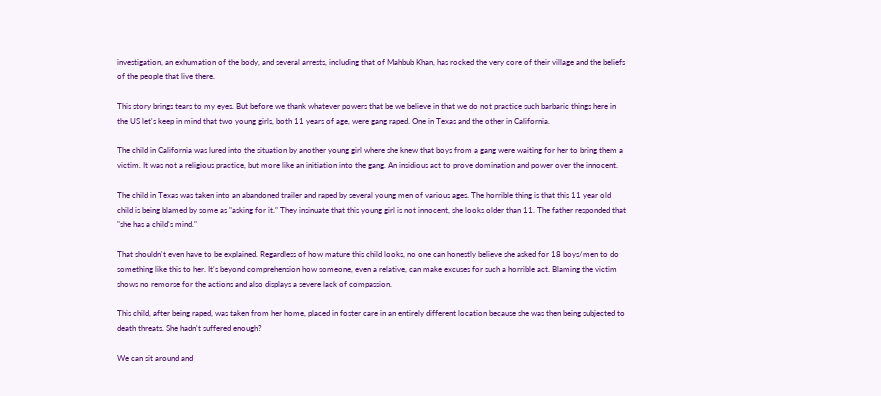investigation, an exhumation of the body, and several arrests, including that of Mahbub Khan, has rocked the very core of their village and the beliefs of the people that live there.

This story brings tears to my eyes. But before we thank whatever powers that be we believe in that we do not practice such barbaric things here in the US let's keep in mind that two young girls, both 11 years of age, were gang raped. One in Texas and the other in California.

The child in California was lured into the situation by another young girl where she knew that boys from a gang were waiting for her to bring them a victim. It was not a religious practice, but more like an initiation into the gang. An insidious act to prove domination and power over the innocent.

The child in Texas was taken into an abandoned trailer and raped by several young men of various ages. The horrible thing is that this 11 year old child is being blamed by some as "asking for it." They insinuate that this young girl is not innocent, she looks older than 11. The father responded that "she has a child's mind."

That shouldn't even have to be explained. Regardless of how mature this child looks, no one can honestly believe she asked for 18 boys/men to do something like this to her. It's beyond comprehension how someone, even a relative, can make excuses for such a horrible act. Blaming the victim shows no remorse for the actions and also displays a severe lack of compassion.

This child, after being raped, was taken from her home, placed in foster care in an entirely different location because she was then being subjected to death threats. She hadn't suffered enough?

We can sit around and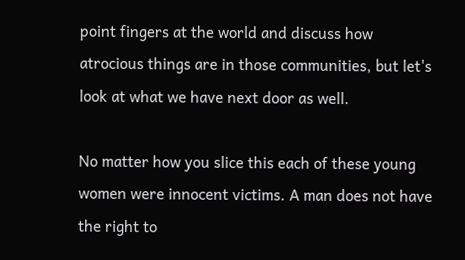point fingers at the world and discuss how atrocious things are in those communities, but let's look at what we have next door as well.

No matter how you slice this each of these young women were innocent victims. A man does not have the right to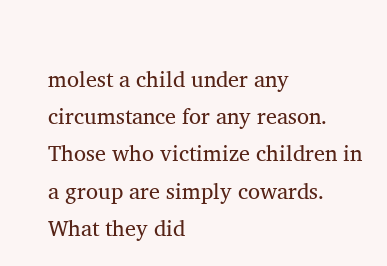molest a child under any circumstance for any reason. Those who victimize children in a group are simply cowards. What they did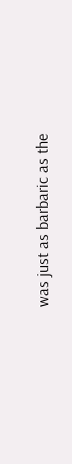was just as barbaric as the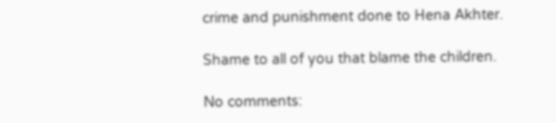crime and punishment done to Hena Akhter.

Shame to all of you that blame the children.

No comments: